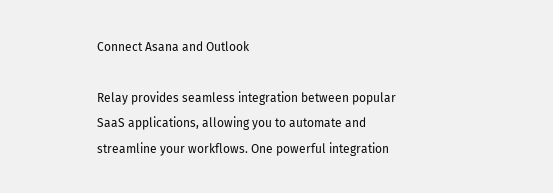Connect Asana and Outlook

Relay provides seamless integration between popular SaaS applications, allowing you to automate and streamline your workflows. One powerful integration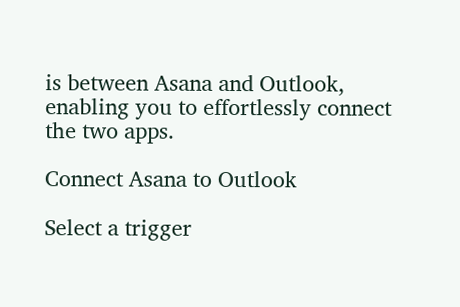is between Asana and Outlook, enabling you to effortlessly connect the two apps.

Connect Asana to Outlook

Select a trigger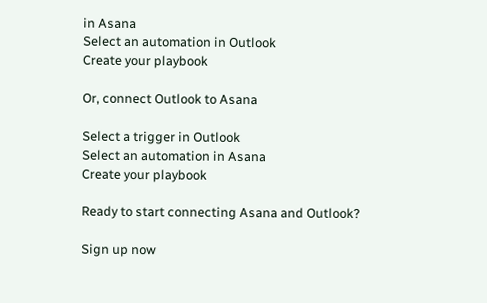in Asana
Select an automation in Outlook
Create your playbook

Or, connect Outlook to Asana

Select a trigger in Outlook
Select an automation in Asana
Create your playbook

Ready to start connecting Asana and Outlook?

Sign up now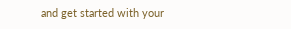and get started with your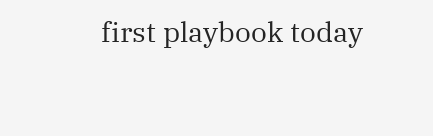first playbook today